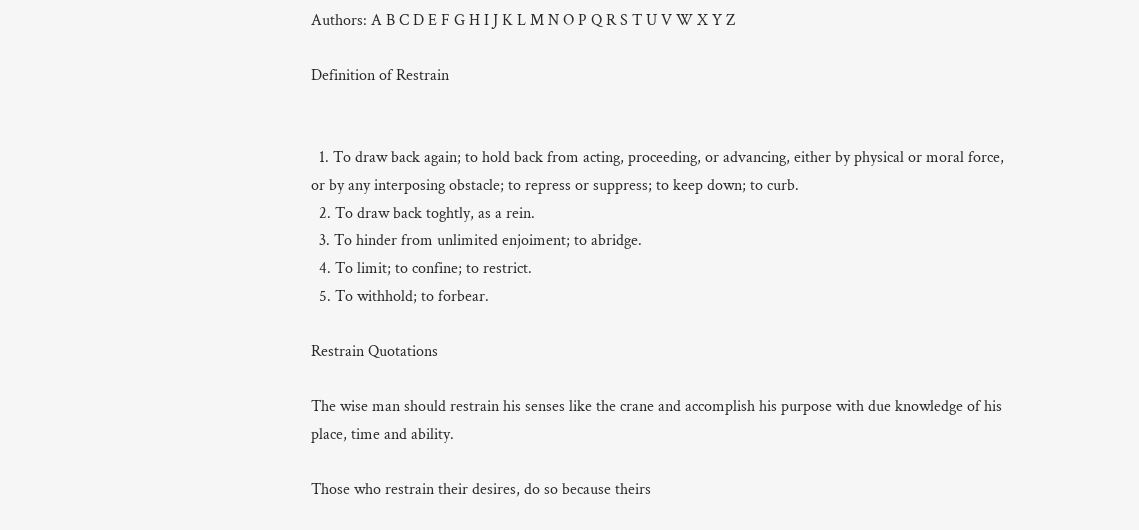Authors: A B C D E F G H I J K L M N O P Q R S T U V W X Y Z

Definition of Restrain


  1. To draw back again; to hold back from acting, proceeding, or advancing, either by physical or moral force, or by any interposing obstacle; to repress or suppress; to keep down; to curb.
  2. To draw back toghtly, as a rein.
  3. To hinder from unlimited enjoiment; to abridge.
  4. To limit; to confine; to restrict.
  5. To withhold; to forbear.

Restrain Quotations

The wise man should restrain his senses like the crane and accomplish his purpose with due knowledge of his place, time and ability.

Those who restrain their desires, do so because theirs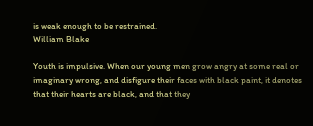is weak enough to be restrained.
William Blake

Youth is impulsive. When our young men grow angry at some real or imaginary wrong, and disfigure their faces with black paint, it denotes that their hearts are black, and that they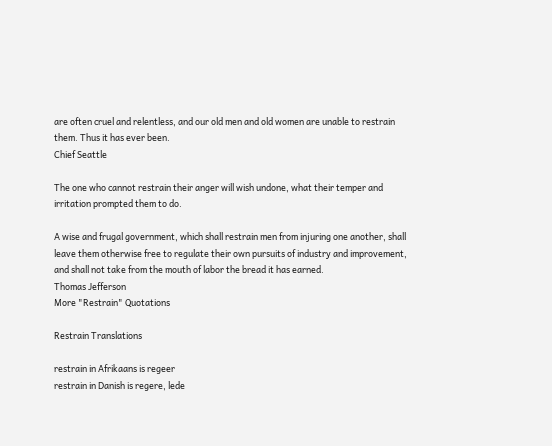are often cruel and relentless, and our old men and old women are unable to restrain them. Thus it has ever been.
Chief Seattle

The one who cannot restrain their anger will wish undone, what their temper and irritation prompted them to do.

A wise and frugal government, which shall restrain men from injuring one another, shall leave them otherwise free to regulate their own pursuits of industry and improvement, and shall not take from the mouth of labor the bread it has earned.
Thomas Jefferson
More "Restrain" Quotations

Restrain Translations

restrain in Afrikaans is regeer
restrain in Danish is regere, lede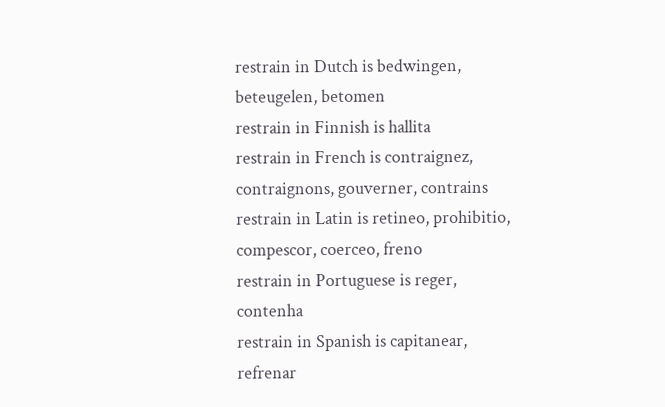restrain in Dutch is bedwingen, beteugelen, betomen
restrain in Finnish is hallita
restrain in French is contraignez, contraignons, gouverner, contrains
restrain in Latin is retineo, prohibitio, compescor, coerceo, freno
restrain in Portuguese is reger, contenha
restrain in Spanish is capitanear, refrenar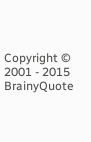Copyright © 2001 - 2015 BrainyQuote